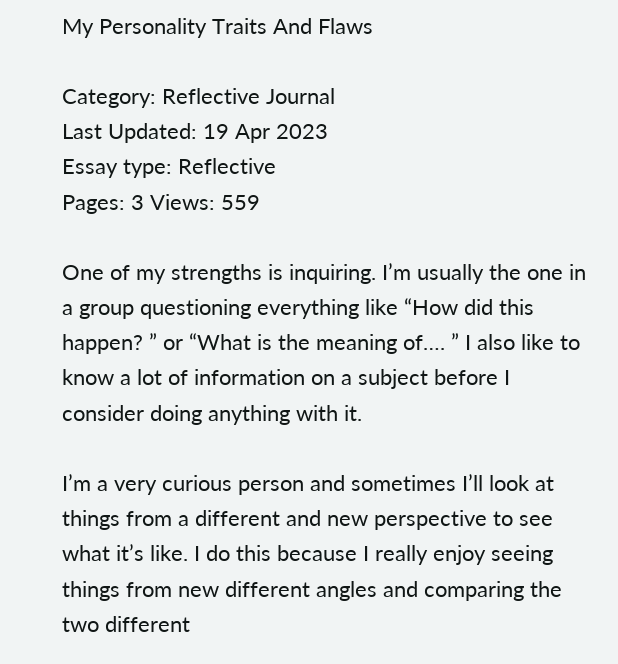My Personality Traits And Flaws

Category: Reflective Journal
Last Updated: 19 Apr 2023
Essay type: Reflective
Pages: 3 Views: 559

One of my strengths is inquiring. I’m usually the one in a group questioning everything like “How did this happen? ” or “What is the meaning of…. ” I also like to know a lot of information on a subject before I consider doing anything with it.

I’m a very curious person and sometimes I’ll look at things from a different and new perspective to see what it’s like. I do this because I really enjoy seeing things from new different angles and comparing the two different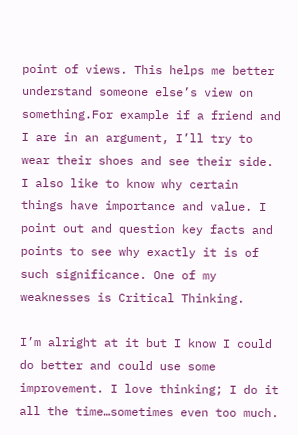point of views. This helps me better understand someone else’s view on something.For example if a friend and I are in an argument, I’ll try to wear their shoes and see their side. I also like to know why certain things have importance and value. I point out and question key facts and points to see why exactly it is of such significance. One of my weaknesses is Critical Thinking.

I’m alright at it but I know I could do better and could use some improvement. I love thinking; I do it all the time…sometimes even too much.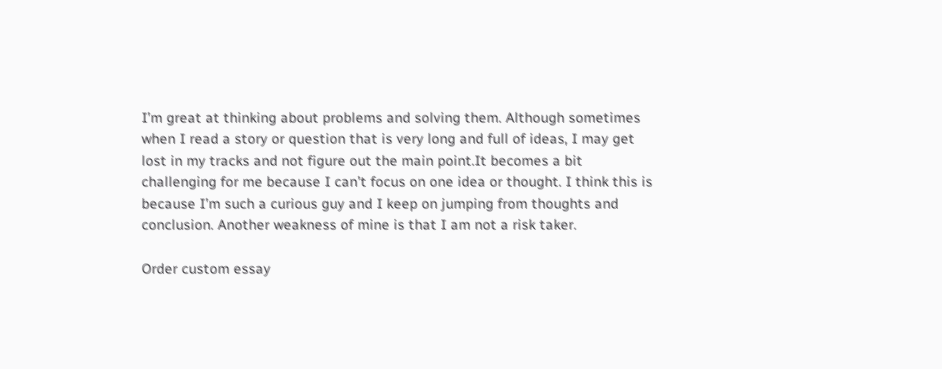I’m great at thinking about problems and solving them. Although sometimes when I read a story or question that is very long and full of ideas, I may get lost in my tracks and not figure out the main point.It becomes a bit challenging for me because I can’t focus on one idea or thought. I think this is because I’m such a curious guy and I keep on jumping from thoughts and conclusion. Another weakness of mine is that I am not a risk taker.

Order custom essay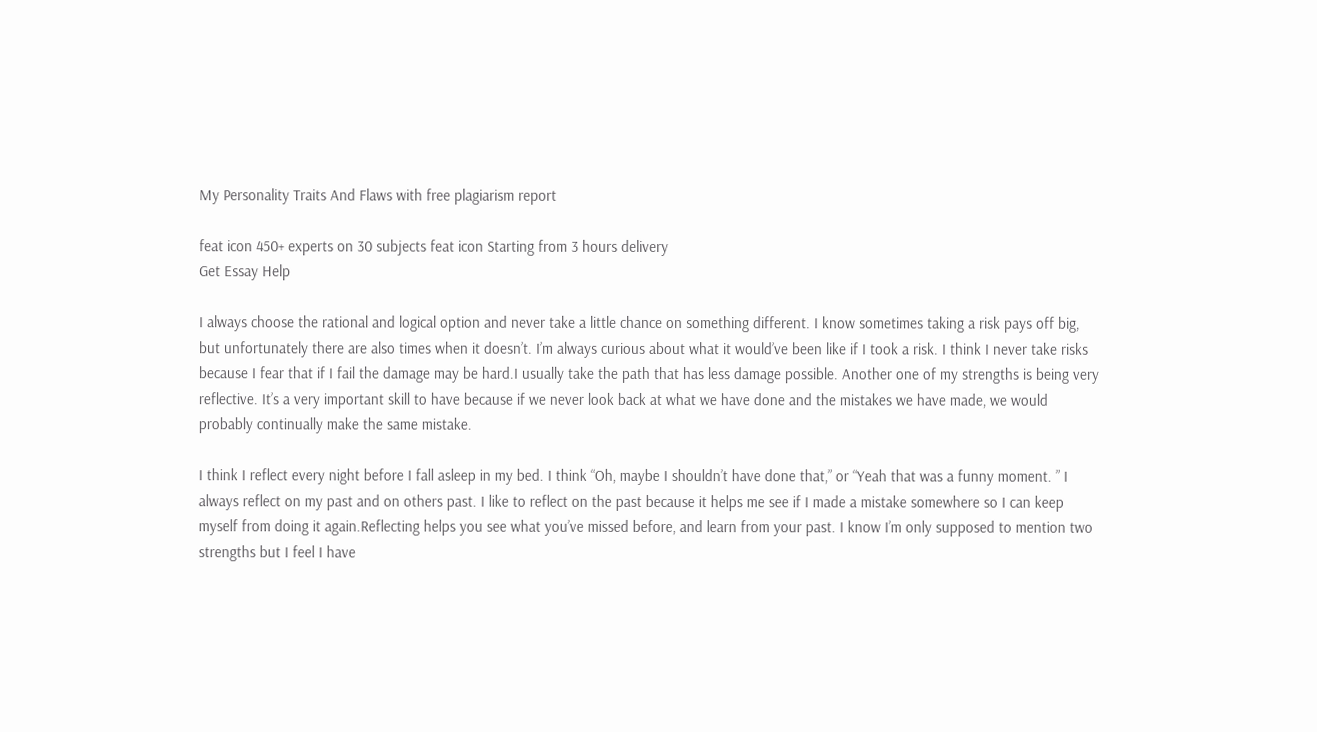My Personality Traits And Flaws with free plagiarism report

feat icon 450+ experts on 30 subjects feat icon Starting from 3 hours delivery
Get Essay Help

I always choose the rational and logical option and never take a little chance on something different. I know sometimes taking a risk pays off big, but unfortunately there are also times when it doesn’t. I’m always curious about what it would’ve been like if I took a risk. I think I never take risks because I fear that if I fail the damage may be hard.I usually take the path that has less damage possible. Another one of my strengths is being very reflective. It’s a very important skill to have because if we never look back at what we have done and the mistakes we have made, we would probably continually make the same mistake.

I think I reflect every night before I fall asleep in my bed. I think “Oh, maybe I shouldn’t have done that,” or “Yeah that was a funny moment. ” I always reflect on my past and on others past. I like to reflect on the past because it helps me see if I made a mistake somewhere so I can keep myself from doing it again.Reflecting helps you see what you’ve missed before, and learn from your past. I know I’m only supposed to mention two strengths but I feel I have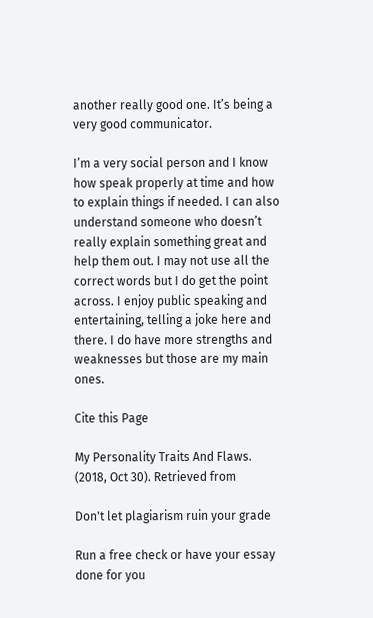another really good one. It’s being a very good communicator.

I’m a very social person and I know how speak properly at time and how to explain things if needed. I can also understand someone who doesn’t really explain something great and help them out. I may not use all the correct words but I do get the point across. I enjoy public speaking and entertaining, telling a joke here and there. I do have more strengths and weaknesses but those are my main ones.

Cite this Page

My Personality Traits And Flaws. (2018, Oct 30). Retrieved from

Don't let plagiarism ruin your grade

Run a free check or have your essay done for you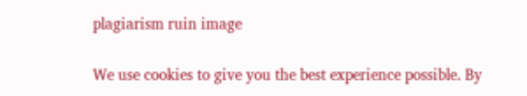plagiarism ruin image

We use cookies to give you the best experience possible. By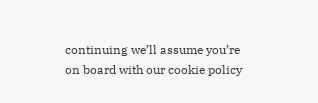continuing we’ll assume you’re on board with our cookie policy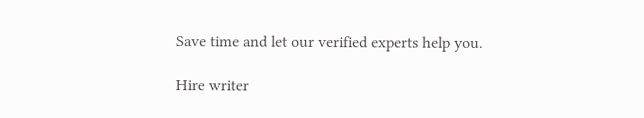Save time and let our verified experts help you.

Hire writer